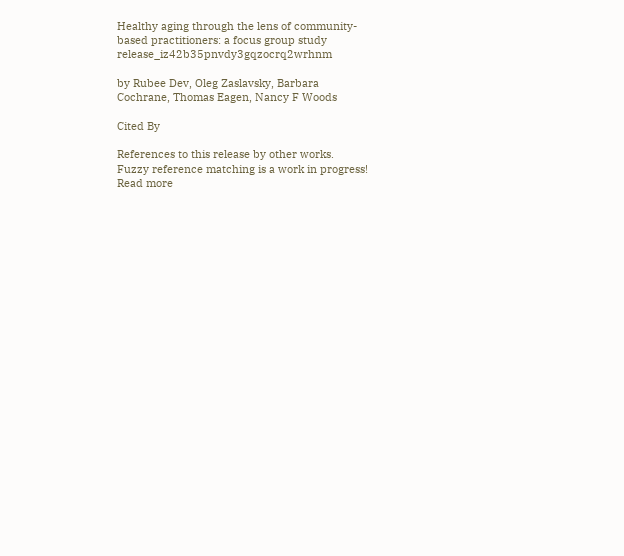Healthy aging through the lens of community-based practitioners: a focus group study release_iz42b35pnvdy3gqzocrq2wrhnm

by Rubee Dev, Oleg Zaslavsky, Barbara Cochrane, Thomas Eagen, Nancy F Woods

Cited By

References to this release by other works.
Fuzzy reference matching is a work in progress!
Read more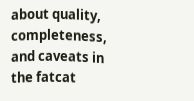about quality, completeness, and caveats in the fatcat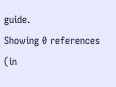guide.
Showing 0 references (in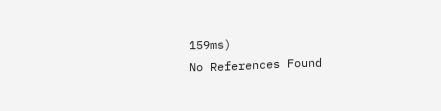159ms)
No References Found